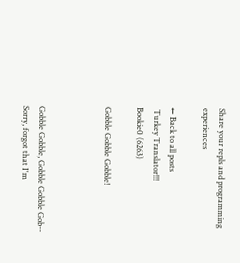Share your repls and programming experiences

← Back to all posts
 Turkey Translator!!!
Bookie0 (6263)

Gobble Gobble Gobble!



Gobble Gobble, Gobble Gobble Gob-- Sorry, forgot that I'm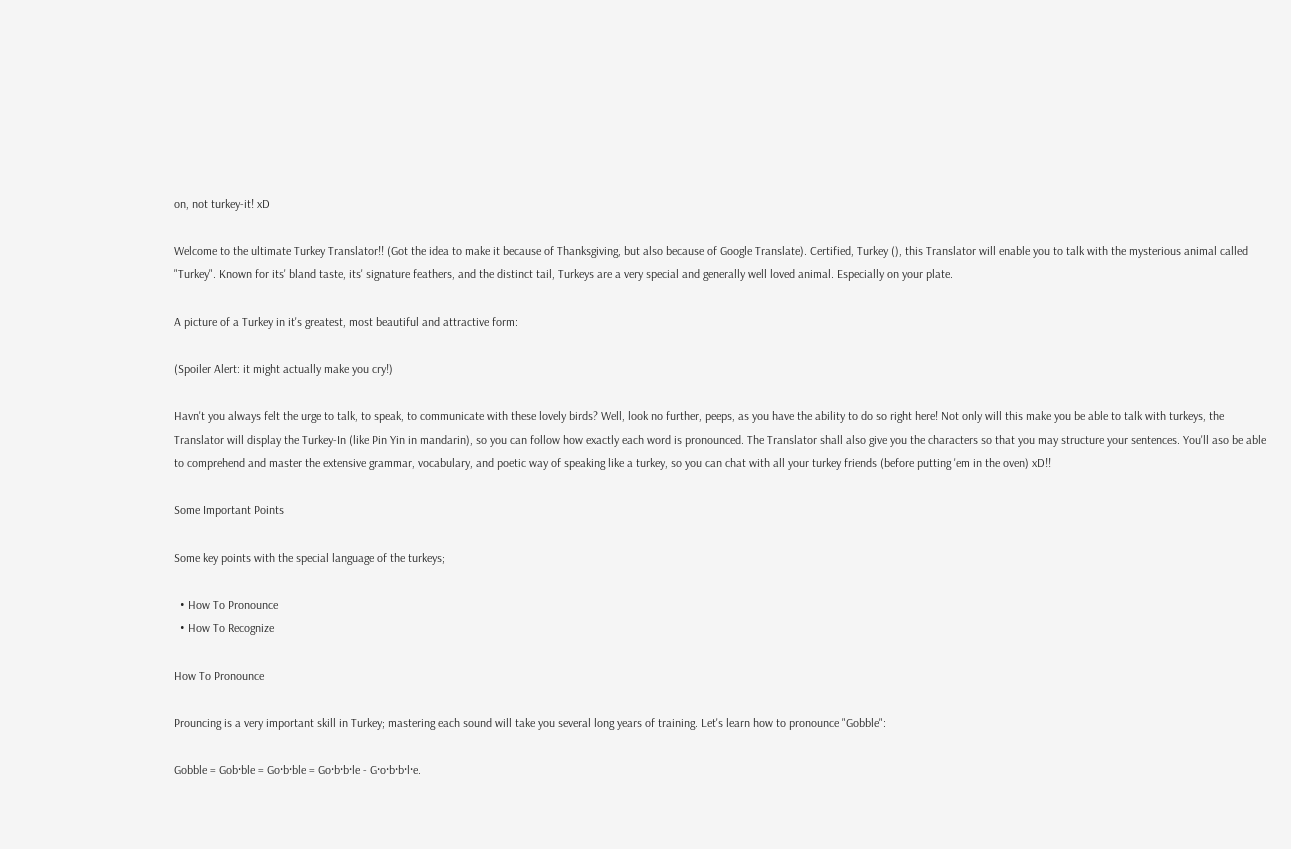on, not turkey-it! xD

Welcome to the ultimate Turkey Translator!! (Got the idea to make it because of Thanksgiving, but also because of Google Translate). Certified, Turkey (), this Translator will enable you to talk with the mysterious animal called "Turkey". Known for its' bland taste, its' signature feathers, and the distinct tail, Turkeys are a very special and generally well loved animal. Especially on your plate.

A picture of a Turkey in it's greatest, most beautiful and attractive form:

(Spoiler Alert: it might actually make you cry!)

Havn't you always felt the urge to talk, to speak, to communicate with these lovely birds? Well, look no further, peeps, as you have the ability to do so right here! Not only will this make you be able to talk with turkeys, the Translator will display the Turkey-In (like Pin Yin in mandarin), so you can follow how exactly each word is pronounced. The Translator shall also give you the characters so that you may structure your sentences. You'll aso be able to comprehend and master the extensive grammar, vocabulary, and poetic way of speaking like a turkey, so you can chat with all your turkey friends (before putting 'em in the oven) xD!!

Some Important Points

Some key points with the special language of the turkeys;

  • How To Pronounce
  • How To Recognize

How To Pronounce

Prouncing is a very important skill in Turkey; mastering each sound will take you several long years of training. Let's learn how to pronounce "Gobble":

Gobble = Gob·ble = Go·b·ble = Go·b·b·le - G·o·b·b·l·e.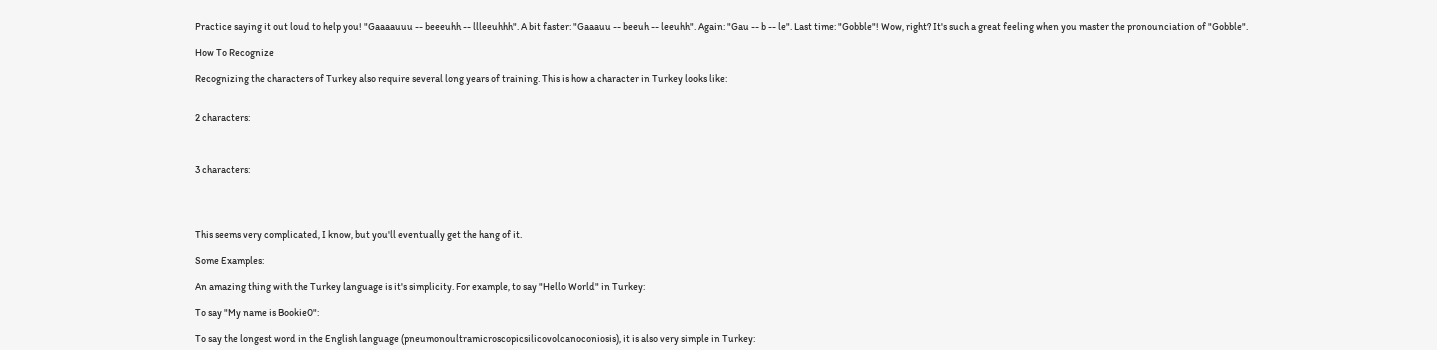Practice saying it out loud to help you! "Gaaaauuu -- beeeuhh -- llleeuhhh". A bit faster: "Gaaauu -- beeuh -- leeuhh". Again: "Gau -- b -- le". Last time: "Gobble"! Wow, right? It's such a great feeling when you master the pronounciation of "Gobble".

How To Recognize

Recognizing the characters of Turkey also require several long years of training. This is how a character in Turkey looks like:


2 characters:



3 characters:




This seems very complicated, I know, but you'll eventually get the hang of it.

Some Examples:

An amazing thing with the Turkey language is it's simplicity. For example, to say "Hello World" in Turkey:

To say "My name is Bookie0":

To say the longest word in the English language (pneumonoultramicroscopicsilicovolcanoconiosis), it is also very simple in Turkey: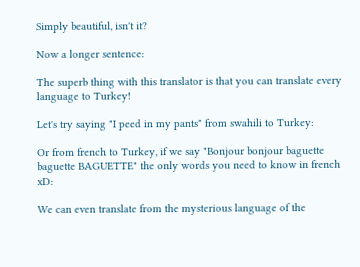Simply beautiful, isn't it?

Now a longer sentence:

The superb thing with this translator is that you can translate every language to Turkey!

Let's try saying "I peed in my pants" from swahili to Turkey:

Or from french to Turkey, if we say "Bonjour bonjour baguette baguette BAGUETTE" the only words you need to know in french xD:

We can even translate from the mysterious language of the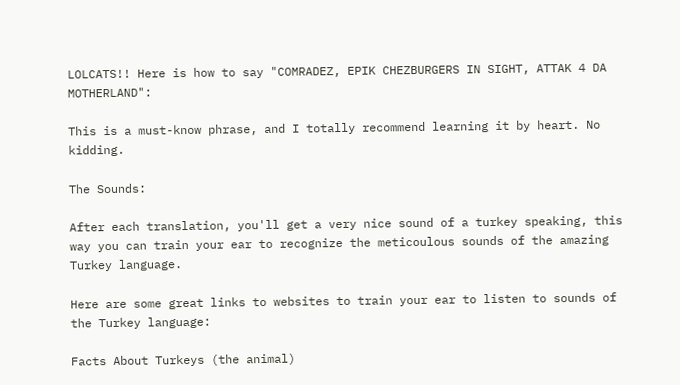LOLCATS!! Here is how to say "COMRADEZ, EPIK CHEZBURGERS IN SIGHT, ATTAK 4 DA MOTHERLAND":

This is a must-know phrase, and I totally recommend learning it by heart. No kidding.

The Sounds:

After each translation, you'll get a very nice sound of a turkey speaking, this way you can train your ear to recognize the meticoulous sounds of the amazing Turkey language.

Here are some great links to websites to train your ear to listen to sounds of the Turkey language:

Facts About Turkeys (the animal)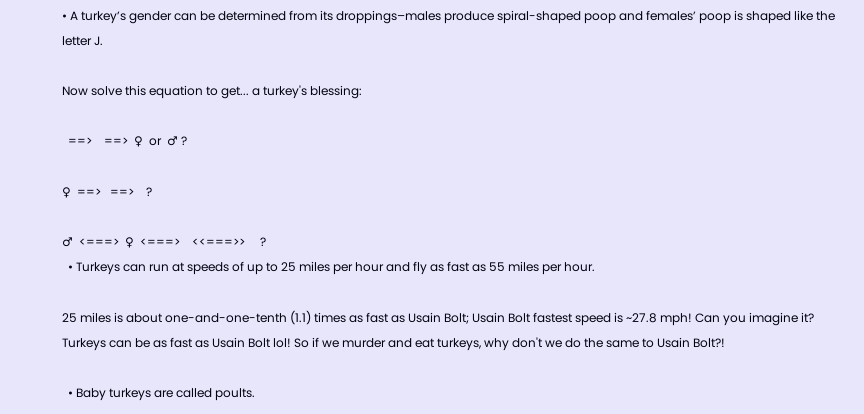• A turkey’s gender can be determined from its droppings–males produce spiral-shaped poop and females’ poop is shaped like the letter J.

Now solve this equation to get... a turkey's blessing:

  ==>    ==>  ♀  or  ♂ ?

♀  ==>   ==>    ?

♂  <===>  ♀  <===>    <<===>>     ?
  • Turkeys can run at speeds of up to 25 miles per hour and fly as fast as 55 miles per hour.

25 miles is about one-and-one-tenth (1.1) times as fast as Usain Bolt; Usain Bolt fastest speed is ~27.8 mph! Can you imagine it? Turkeys can be as fast as Usain Bolt lol! So if we murder and eat turkeys, why don't we do the same to Usain Bolt?!

  • Baby turkeys are called poults.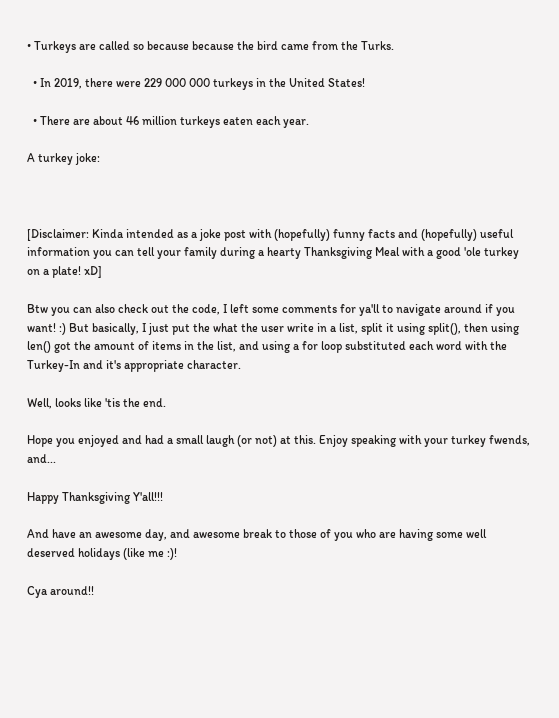• Turkeys are called so because because the bird came from the Turks.

  • In 2019, there were 229 000 000 turkeys in the United States!

  • There are about 46 million turkeys eaten each year.

A turkey joke:



[Disclaimer: Kinda intended as a joke post with (hopefully) funny facts and (hopefully) useful information you can tell your family during a hearty Thanksgiving Meal with a good 'ole turkey on a plate! xD]

Btw you can also check out the code, I left some comments for ya'll to navigate around if you want! :) But basically, I just put the what the user write in a list, split it using split(), then using len() got the amount of items in the list, and using a for loop substituted each word with the Turkey-In and it's appropriate character.

Well, looks like 'tis the end.

Hope you enjoyed and had a small laugh (or not) at this. Enjoy speaking with your turkey fwends, and...

Happy Thanksgiving Y'all!!!

And have an awesome day, and awesome break to those of you who are having some well deserved holidays (like me :)!

Cya around!!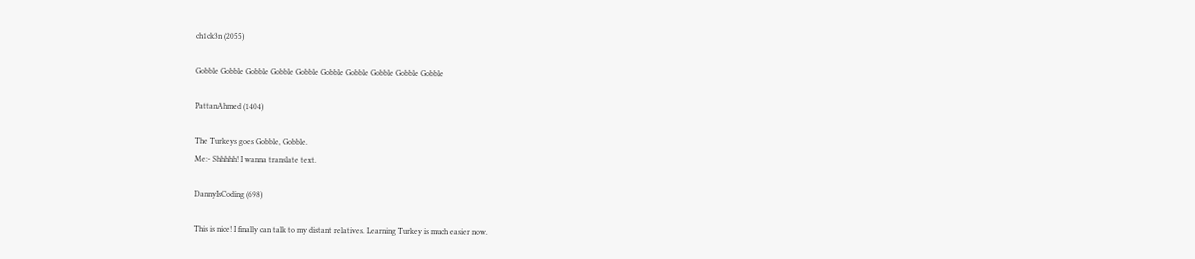ch1ck3n (2055)

Gobble Gobble Gobble Gobble Gobble Gobble Gobble Gobble Gobble Gobble

PattanAhmed (1404)

The Turkeys goes Gobble, Gobble.
Me:- Shhhhh! I wanna translate text.

DannyIsCoding (698)

This is nice! I finally can talk to my distant relatives. Learning Turkey is much easier now.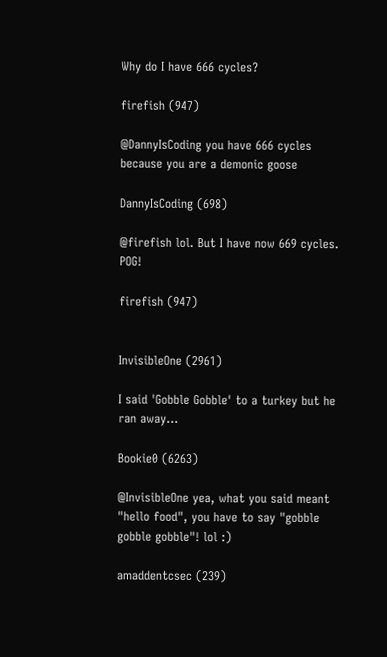Why do I have 666 cycles?

firefish (947)

@DannyIsCoding you have 666 cycles because you are a demonic goose

DannyIsCoding (698)

@firefish lol. But I have now 669 cycles. POG!

firefish (947)


InvisibleOne (2961)

I said 'Gobble Gobble' to a turkey but he ran away...

Bookie0 (6263)

@InvisibleOne yea, what you said meant "hello food", you have to say "gobble gobble gobble"! lol :)

amaddentcsec (239)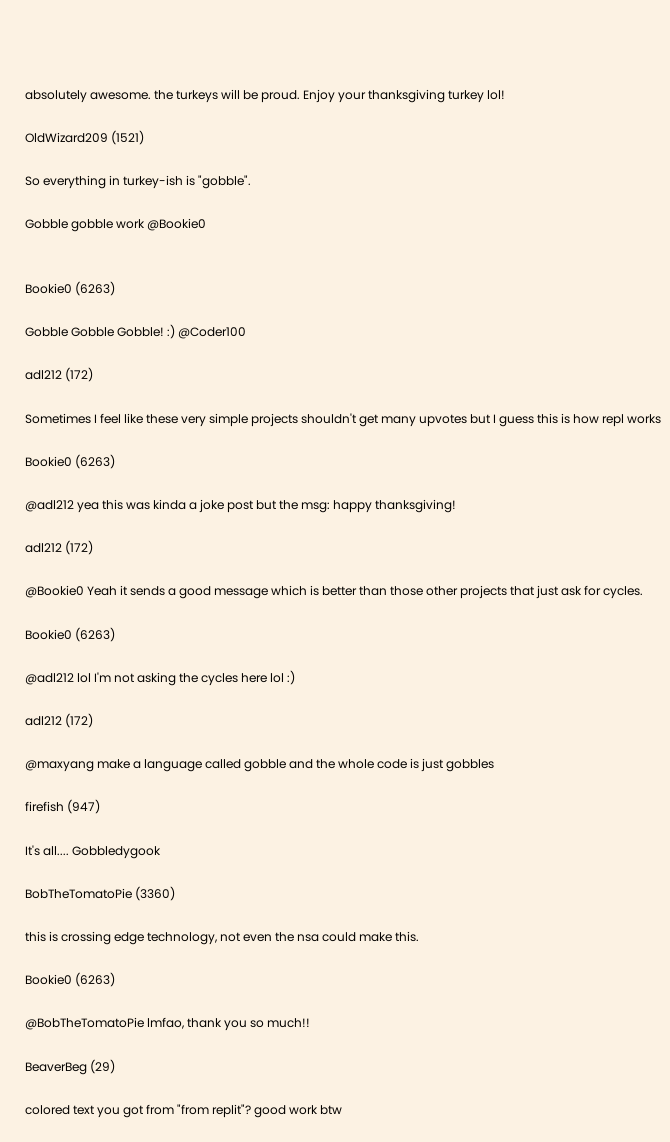absolutely awesome. the turkeys will be proud. Enjoy your thanksgiving turkey lol!

OldWizard209 (1521)

So everything in turkey-ish is "gobble".

Gobble gobble work @Bookie0


Bookie0 (6263)

Gobble Gobble Gobble! :) @Coder100

adl212 (172)

Sometimes I feel like these very simple projects shouldn't get many upvotes but I guess this is how repl works

Bookie0 (6263)

@adl212 yea this was kinda a joke post but the msg: happy thanksgiving!

adl212 (172)

@Bookie0 Yeah it sends a good message which is better than those other projects that just ask for cycles.

Bookie0 (6263)

@adl212 lol I'm not asking the cycles here lol :)

adl212 (172)

@maxyang make a language called gobble and the whole code is just gobbles

firefish (947)

It's all.... Gobbledygook

BobTheTomatoPie (3360)

this is crossing edge technology, not even the nsa could make this.

Bookie0 (6263)

@BobTheTomatoPie lmfao, thank you so much!!

BeaverBeg (29)

colored text you got from "from replit"? good work btw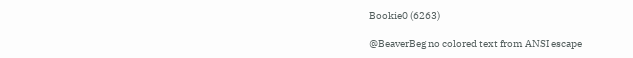Bookie0 (6263)

@BeaverBeg no colored text from ANSI escape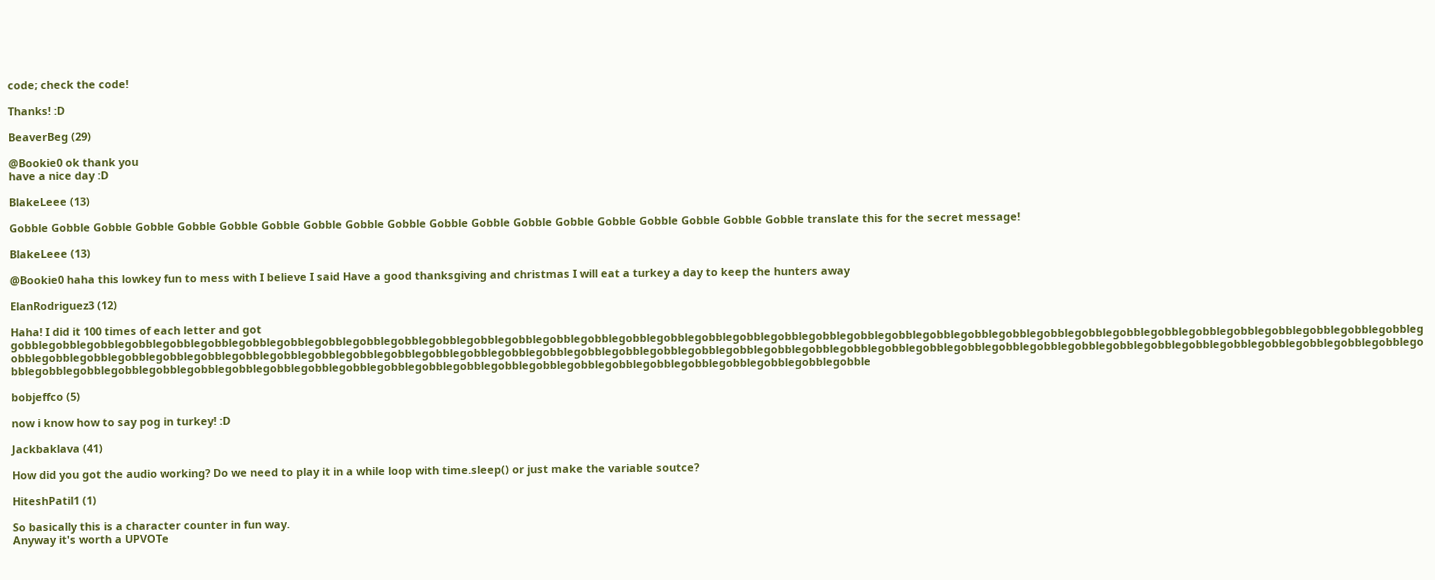code; check the code!

Thanks! :D

BeaverBeg (29)

@Bookie0 ok thank you
have a nice day :D

BlakeLeee (13)

Gobble Gobble Gobble Gobble Gobble Gobble Gobble Gobble Gobble Gobble Gobble Gobble Gobble Gobble Gobble Gobble Gobble Gobble Gobble translate this for the secret message!

BlakeLeee (13)

@Bookie0 haha this lowkey fun to mess with I believe I said Have a good thanksgiving and christmas I will eat a turkey a day to keep the hunters away

ElanRodriguez3 (12)

Haha! I did it 100 times of each letter and got gobblegobblegobblegobblegobblegobblegobblegobblegobblegobblegobblegobblegobblegobblegobblegobblegobblegobblegobblegobblegobblegobblegobblegobblegobblegobblegobblegobblegobblegobblegobblegobblegobblegobblegobblegobblegobblegobblegobblegobblegobblegobblegobblegobblegobblegobblegobblegobblegobblegobblegobblegobblegobblegobblegobblegobblegobblegobblegobblegobblegobblegobblegobblegobblegobblegobblegobblegobblegobblegobblegobblegobblegobblegobblegobblegobblegobblegobblegobblegobblegobblegobblegobblegobblegobblegobblegobblegobblegobblegobblegobblegobblegobblegobblegobblegobblegobble

bobjeffco (5)

now i know how to say pog in turkey! :D

Jackbaklava (41)

How did you got the audio working? Do we need to play it in a while loop with time.sleep() or just make the variable soutce?

HiteshPatil1 (1)

So basically this is a character counter in fun way.
Anyway it's worth a UPVOTe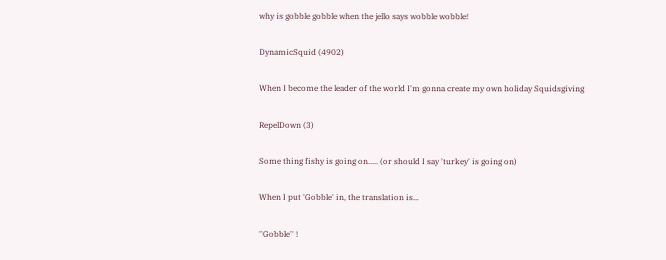why is gobble gobble when the jello says wobble wobble!

DynamicSquid (4902)

When I become the leader of the world I'm gonna create my own holiday Squidsgiving

RepelDown (3)

Some thing fishy is going on..... (or should I say 'turkey' is going on)

When I put 'Gobble' in, the translation is...

''Gobble'' !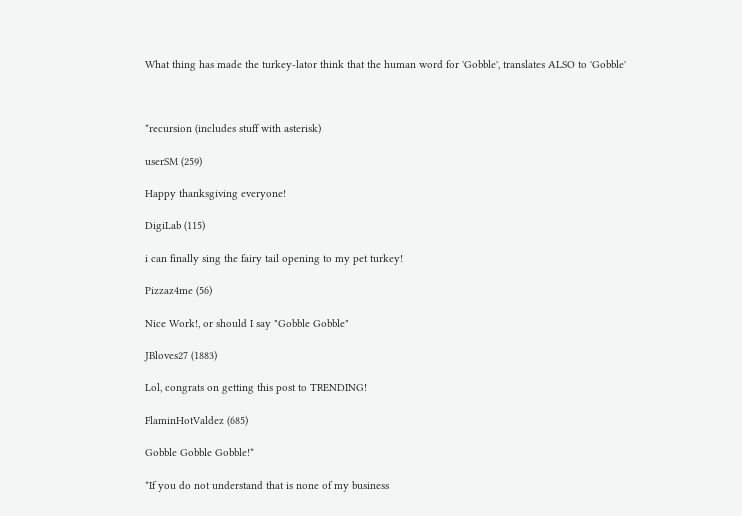What thing has made the turkey-lator think that the human word for 'Gobble', translates ALSO to 'Gobble'



*recursion (includes stuff with asterisk)

userSM (259)

Happy thanksgiving everyone!

DigiLab (115)

i can finally sing the fairy tail opening to my pet turkey!

Pizzaz4me (56)

Nice Work!, or should I say "Gobble Gobble"

JBloves27 (1883)

Lol, congrats on getting this post to TRENDING!

FlaminHotValdez (685)

Gobble Gobble Gobble!*

*If you do not understand that is none of my business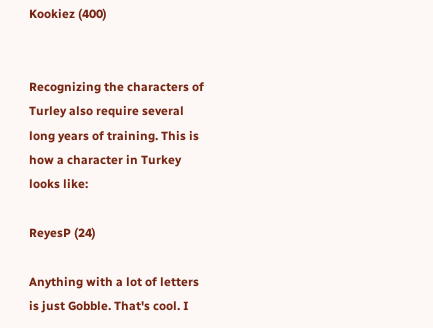Kookiez (400)


Recognizing the characters of Turley also require several long years of training. This is how a character in Turkey looks like:

ReyesP (24)

Anything with a lot of letters is just Gobble. That's cool. I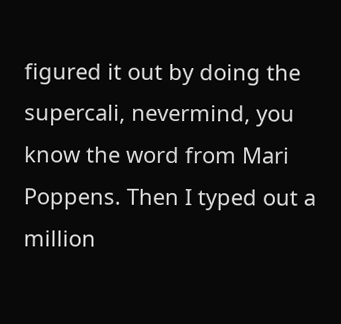figured it out by doing the supercali, nevermind, you know the word from Mari Poppens. Then I typed out a million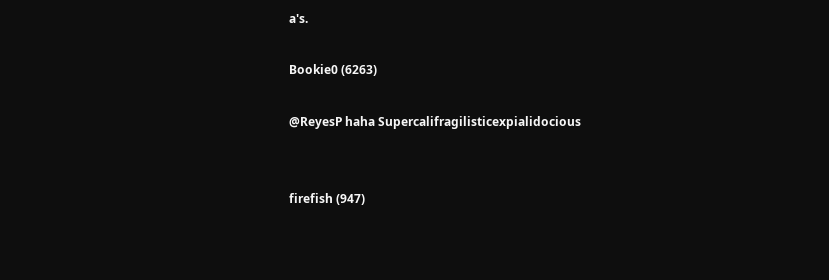a's.

Bookie0 (6263)

@ReyesP haha Supercalifragilisticexpialidocious


firefish (947)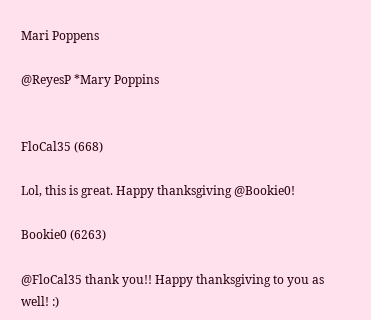Mari Poppens

@ReyesP *Mary Poppins


FloCal35 (668)

Lol, this is great. Happy thanksgiving @Bookie0!

Bookie0 (6263)

@FloCal35 thank you!! Happy thanksgiving to you as well! :)